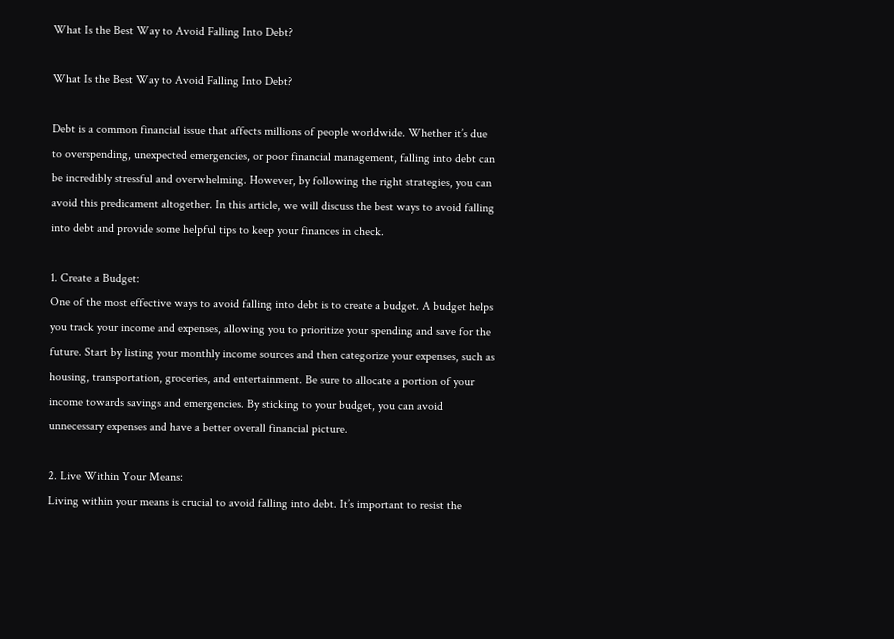What Is the Best Way to Avoid Falling Into Debt?

What Is the Best Way to Avoid Falling Into Debt?

Debt is a common financial issue that affects millions of people worldwide. Whether it’s due to overspending, unexpected emergencies, or poor financial management, falling into debt can be incredibly stressful and overwhelming. However, by following the right strategies, you can avoid this predicament altogether. In this article, we will discuss the best ways to avoid falling into debt and provide some helpful tips to keep your finances in check.

1. Create a Budget:
One of the most effective ways to avoid falling into debt is to create a budget. A budget helps you track your income and expenses, allowing you to prioritize your spending and save for the future. Start by listing your monthly income sources and then categorize your expenses, such as housing, transportation, groceries, and entertainment. Be sure to allocate a portion of your income towards savings and emergencies. By sticking to your budget, you can avoid unnecessary expenses and have a better overall financial picture.

2. Live Within Your Means:
Living within your means is crucial to avoid falling into debt. It’s important to resist the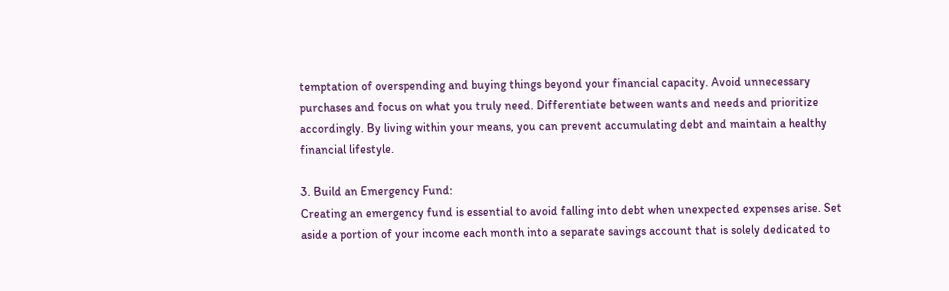temptation of overspending and buying things beyond your financial capacity. Avoid unnecessary purchases and focus on what you truly need. Differentiate between wants and needs and prioritize accordingly. By living within your means, you can prevent accumulating debt and maintain a healthy financial lifestyle.

3. Build an Emergency Fund:
Creating an emergency fund is essential to avoid falling into debt when unexpected expenses arise. Set aside a portion of your income each month into a separate savings account that is solely dedicated to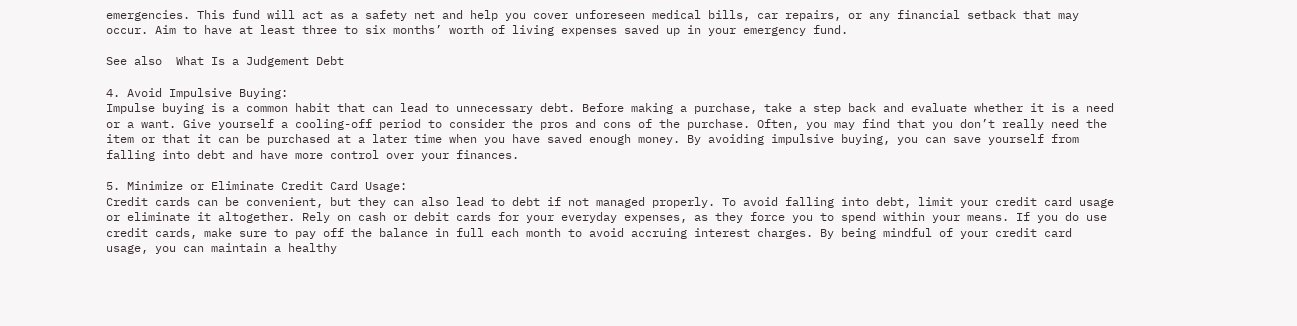emergencies. This fund will act as a safety net and help you cover unforeseen medical bills, car repairs, or any financial setback that may occur. Aim to have at least three to six months’ worth of living expenses saved up in your emergency fund.

See also  What Is a Judgement Debt

4. Avoid Impulsive Buying:
Impulse buying is a common habit that can lead to unnecessary debt. Before making a purchase, take a step back and evaluate whether it is a need or a want. Give yourself a cooling-off period to consider the pros and cons of the purchase. Often, you may find that you don’t really need the item or that it can be purchased at a later time when you have saved enough money. By avoiding impulsive buying, you can save yourself from falling into debt and have more control over your finances.

5. Minimize or Eliminate Credit Card Usage:
Credit cards can be convenient, but they can also lead to debt if not managed properly. To avoid falling into debt, limit your credit card usage or eliminate it altogether. Rely on cash or debit cards for your everyday expenses, as they force you to spend within your means. If you do use credit cards, make sure to pay off the balance in full each month to avoid accruing interest charges. By being mindful of your credit card usage, you can maintain a healthy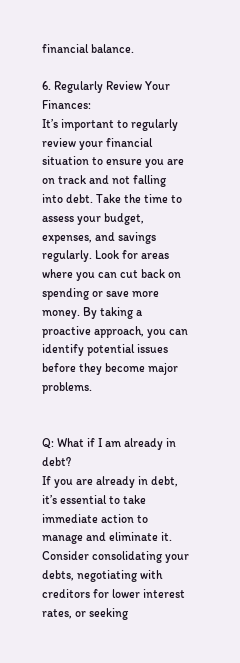financial balance.

6. Regularly Review Your Finances:
It’s important to regularly review your financial situation to ensure you are on track and not falling into debt. Take the time to assess your budget, expenses, and savings regularly. Look for areas where you can cut back on spending or save more money. By taking a proactive approach, you can identify potential issues before they become major problems.


Q: What if I am already in debt?
If you are already in debt, it’s essential to take immediate action to manage and eliminate it. Consider consolidating your debts, negotiating with creditors for lower interest rates, or seeking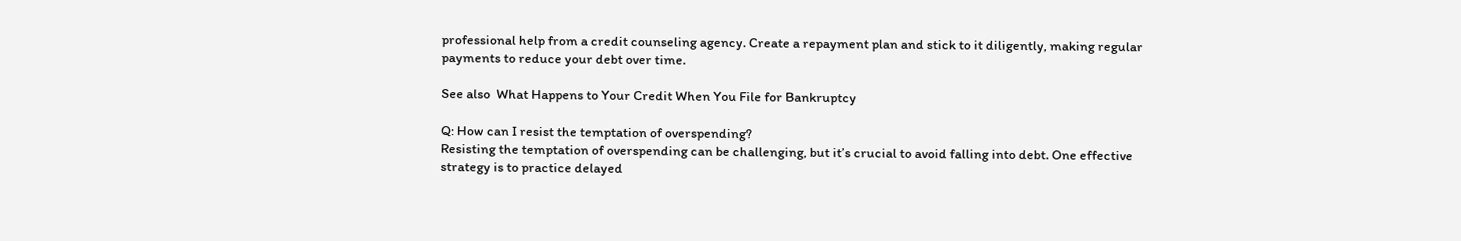professional help from a credit counseling agency. Create a repayment plan and stick to it diligently, making regular payments to reduce your debt over time.

See also  What Happens to Your Credit When You File for Bankruptcy

Q: How can I resist the temptation of overspending?
Resisting the temptation of overspending can be challenging, but it’s crucial to avoid falling into debt. One effective strategy is to practice delayed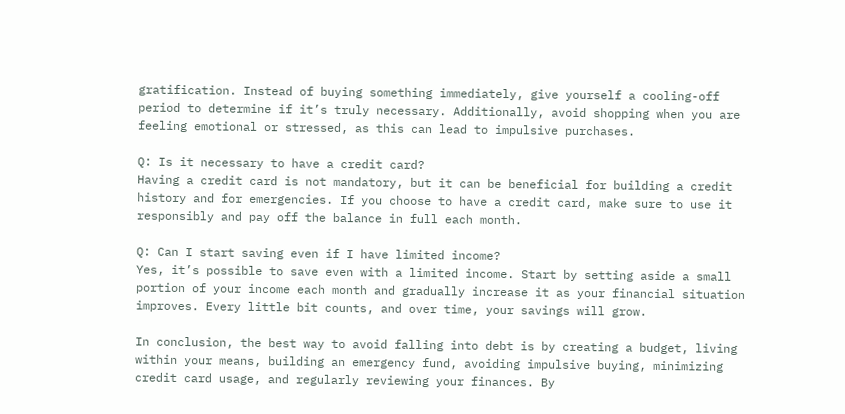gratification. Instead of buying something immediately, give yourself a cooling-off period to determine if it’s truly necessary. Additionally, avoid shopping when you are feeling emotional or stressed, as this can lead to impulsive purchases.

Q: Is it necessary to have a credit card?
Having a credit card is not mandatory, but it can be beneficial for building a credit history and for emergencies. If you choose to have a credit card, make sure to use it responsibly and pay off the balance in full each month.

Q: Can I start saving even if I have limited income?
Yes, it’s possible to save even with a limited income. Start by setting aside a small portion of your income each month and gradually increase it as your financial situation improves. Every little bit counts, and over time, your savings will grow.

In conclusion, the best way to avoid falling into debt is by creating a budget, living within your means, building an emergency fund, avoiding impulsive buying, minimizing credit card usage, and regularly reviewing your finances. By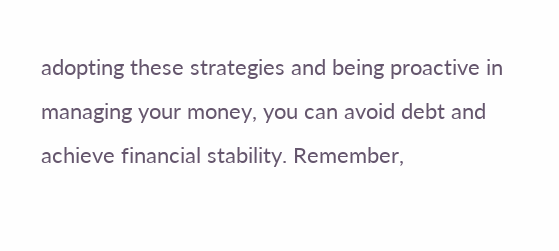adopting these strategies and being proactive in managing your money, you can avoid debt and achieve financial stability. Remember,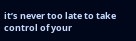it’s never too late to take control of your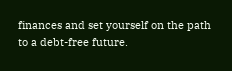finances and set yourself on the path to a debt-free future.